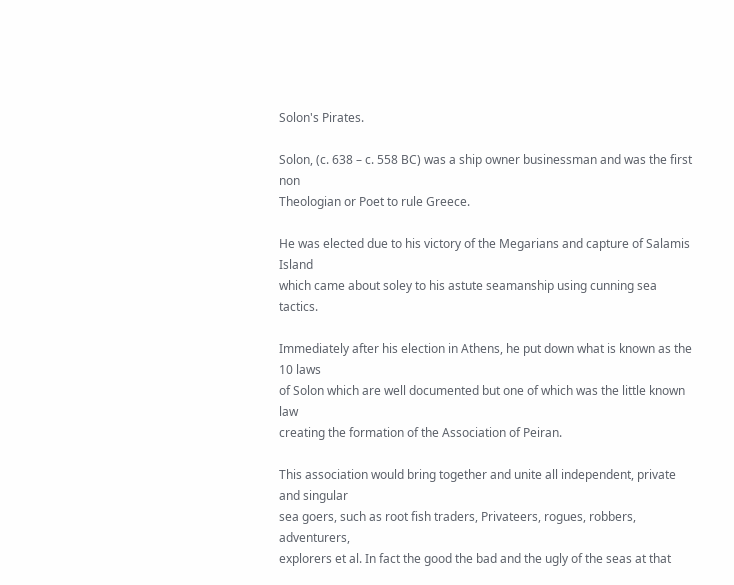Solon's Pirates.

Solon, (c. 638 – c. 558 BC) was a ship owner businessman and was the first non
Theologian or Poet to rule Greece.

He was elected due to his victory of the Megarians and capture of Salamis Island
which came about soley to his astute seamanship using cunning sea tactics.

Immediately after his election in Athens, he put down what is known as the 10 laws
of Solon which are well documented but one of which was the little known law
creating the formation of the Association of Peiran.

This association would bring together and unite all independent, private and singular
sea goers, such as root fish traders, Privateers, rogues, robbers, adventurers,
explorers et al. In fact the good the bad and the ugly of the seas at that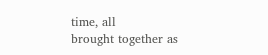time, all
brought together as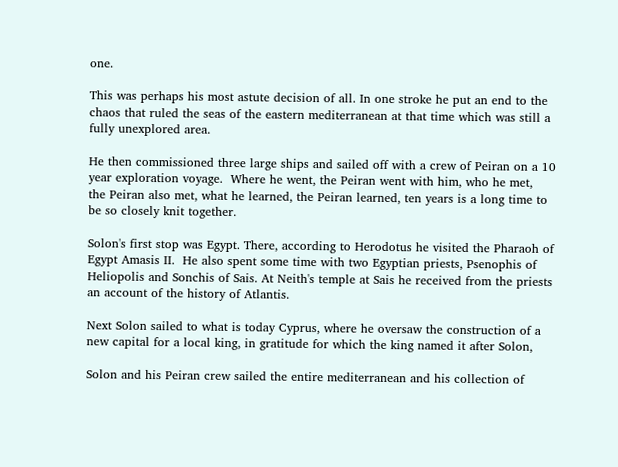one.

This was perhaps his most astute decision of all. In one stroke he put an end to the
chaos that ruled the seas of the eastern mediterranean at that time which was still a
fully unexplored area.

He then commissioned three large ships and sailed off with a crew of Peiran on a 10
year exploration voyage.  Where he went, the Peiran went with him, who he met,
the Peiran also met, what he learned, the Peiran learned, ten years is a long time to
be so closely knit together.

Solon's first stop was Egypt. There, according to Herodotus he visited the Pharaoh of
Egypt Amasis II.  He also spent some time with two Egyptian priests, Psenophis of
Heliopolis and Sonchis of Sais. At Neith's temple at Sais he received from the priests
an account of the history of Atlantis.

Next Solon sailed to what is today Cyprus, where he oversaw the construction of a
new capital for a local king, in gratitude for which the king named it after Solon,

Solon and his Peiran crew sailed the entire mediterranean and his collection of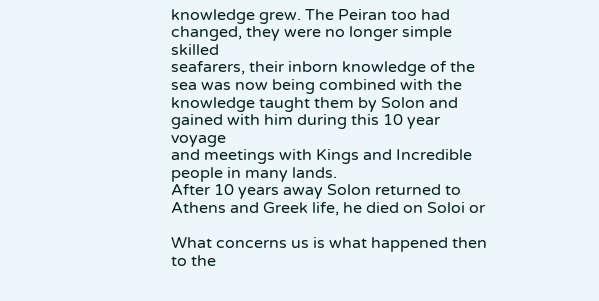knowledge grew. The Peiran too had changed, they were no longer simple skilled
seafarers, their inborn knowledge of the sea was now being combined with the
knowledge taught them by Solon and gained with him during this 10 year voyage
and meetings with Kings and Incredible people in many lands.
After 10 years away Solon returned to Athens and Greek life, he died on Soloi or

What concerns us is what happened then to the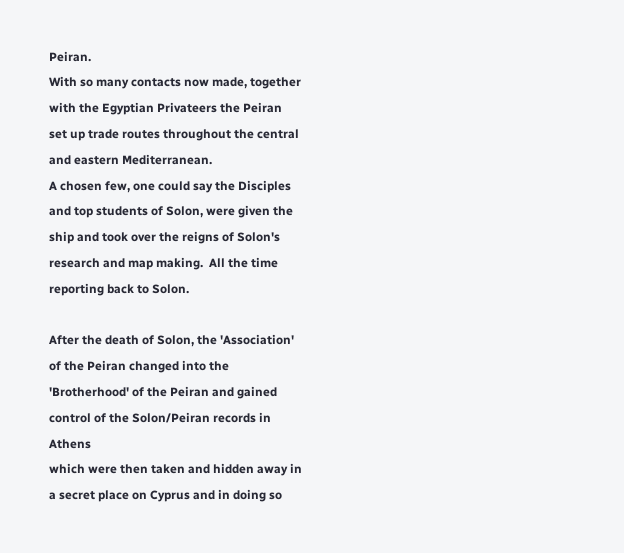Peiran.
With so many contacts now made, together with the Egyptian Privateers the Peiran
set up trade routes throughout the central and eastern Mediterranean.
A chosen few, one could say the Disciples and top students of Solon, were given the
ship and took over the reigns of Solon's research and map making.  All the time
reporting back to Solon.

After the death of Solon, the 'Association' of the Peiran changed into the
'Brotherhood' of the Peiran and gained control of the Solon/Peiran records in Athens
which were then taken and hidden away in a secret place on Cyprus and in doing so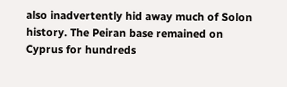also inadvertently hid away much of Solon history. The Peiran base remained on
Cyprus for hundreds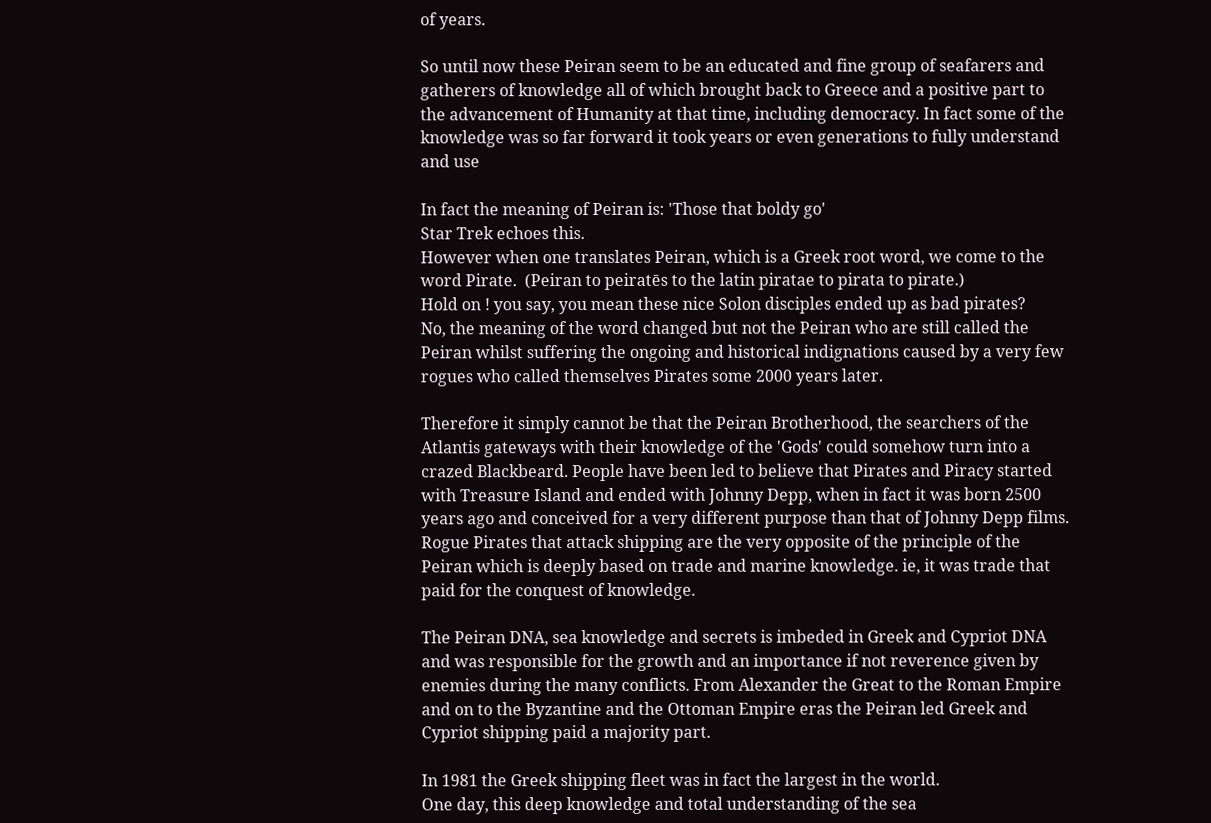of years.

So until now these Peiran seem to be an educated and fine group of seafarers and
gatherers of knowledge all of which brought back to Greece and a positive part to
the advancement of Humanity at that time, including democracy. In fact some of the
knowledge was so far forward it took years or even generations to fully understand
and use

In fact the meaning of Peiran is: 'Those that boldy go'
Star Trek echoes this.
However when one translates Peiran, which is a Greek root word, we come to the
word Pirate.  (Peiran to peiratēs to the latin piratae to pirata to pirate.)
Hold on ! you say, you mean these nice Solon disciples ended up as bad pirates?
No, the meaning of the word changed but not the Peiran who are still called the
Peiran whilst suffering the ongoing and historical indignations caused by a very few
rogues who called themselves Pirates some 2000 years later.

Therefore it simply cannot be that the Peiran Brotherhood, the searchers of the
Atlantis gateways with their knowledge of the 'Gods' could somehow turn into a
crazed Blackbeard. People have been led to believe that Pirates and Piracy started
with Treasure Island and ended with Johnny Depp, when in fact it was born 2500
years ago and conceived for a very different purpose than that of Johnny Depp films.
Rogue Pirates that attack shipping are the very opposite of the principle of the
Peiran which is deeply based on trade and marine knowledge. ie, it was trade that
paid for the conquest of knowledge.

The Peiran DNA, sea knowledge and secrets is imbeded in Greek and Cypriot DNA
and was responsible for the growth and an importance if not reverence given by
enemies during the many conflicts. From Alexander the Great to the Roman Empire
and on to the Byzantine and the Ottoman Empire eras the Peiran led Greek and
Cypriot shipping paid a majority part.

In 1981 the Greek shipping fleet was in fact the largest in the world.
One day, this deep knowledge and total understanding of the sea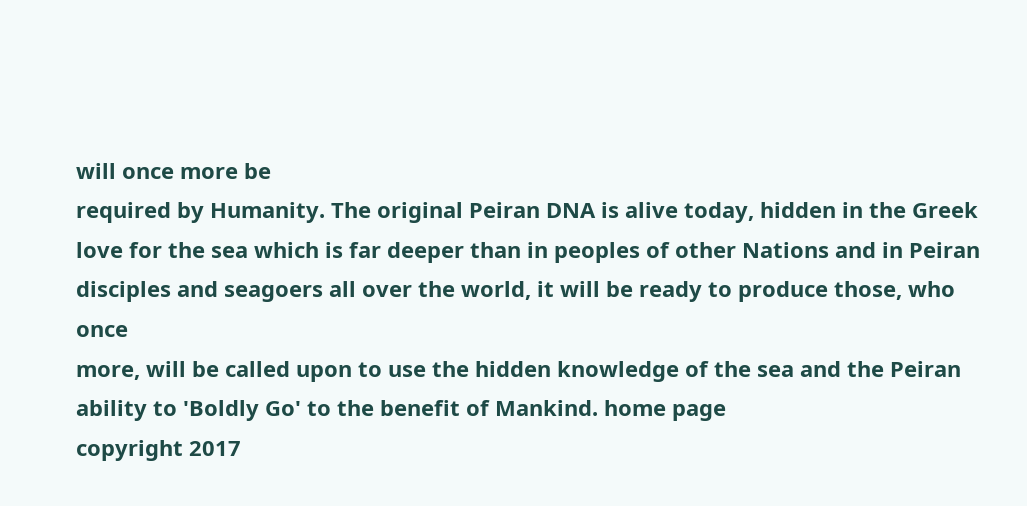will once more be
required by Humanity. The original Peiran DNA is alive today, hidden in the Greek
love for the sea which is far deeper than in peoples of other Nations and in Peiran
disciples and seagoers all over the world, it will be ready to produce those, who once
more, will be called upon to use the hidden knowledge of the sea and the Peiran
ability to 'Boldly Go' to the benefit of Mankind. home page
copyright 2017